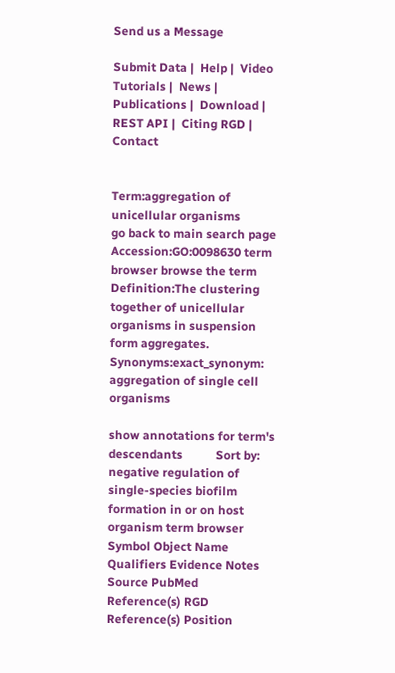Send us a Message

Submit Data |  Help |  Video Tutorials |  News |  Publications |  Download |  REST API |  Citing RGD |  Contact


Term:aggregation of unicellular organisms
go back to main search page
Accession:GO:0098630 term browser browse the term
Definition:The clustering together of unicellular organisms in suspension form aggregates.
Synonyms:exact_synonym: aggregation of single cell organisms

show annotations for term's descendants           Sort by:
negative regulation of single-species biofilm formation in or on host organism term browser
Symbol Object Name Qualifiers Evidence Notes Source PubMed Reference(s) RGD Reference(s) Position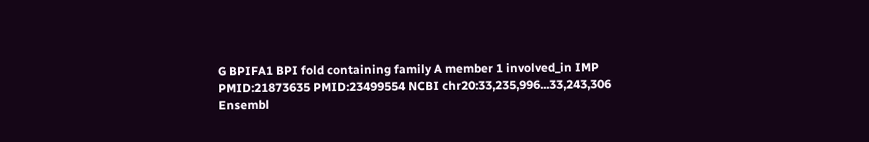G BPIFA1 BPI fold containing family A member 1 involved_in IMP
PMID:21873635 PMID:23499554 NCBI chr20:33,235,996...33,243,306
Ensembl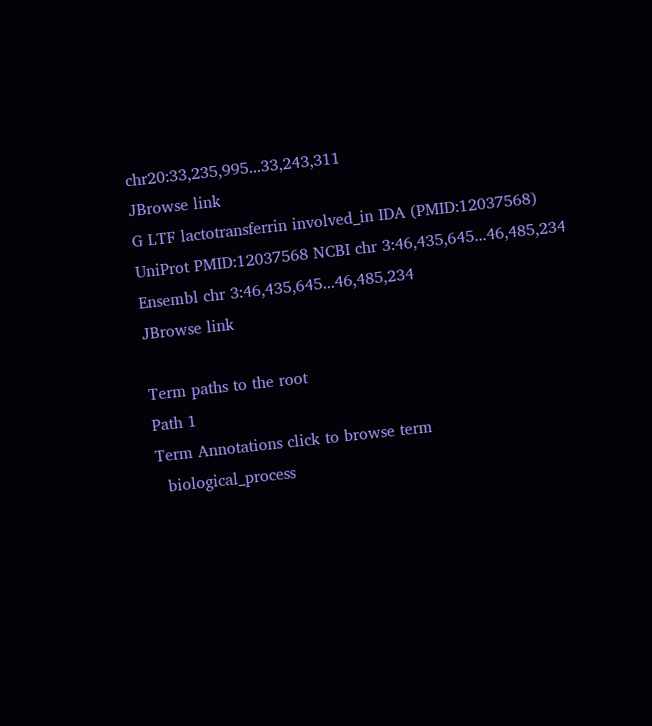chr20:33,235,995...33,243,311
JBrowse link
G LTF lactotransferrin involved_in IDA (PMID:12037568) UniProt PMID:12037568 NCBI chr 3:46,435,645...46,485,234
Ensembl chr 3:46,435,645...46,485,234
JBrowse link

Term paths to the root
Path 1
Term Annotations click to browse term
  biological_process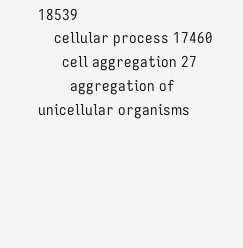18539
    cellular process 17460
      cell aggregation 27
        aggregation of unicellular organisms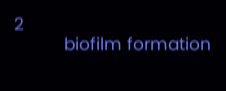2
          biofilm formation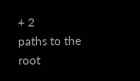+ 2
paths to the root